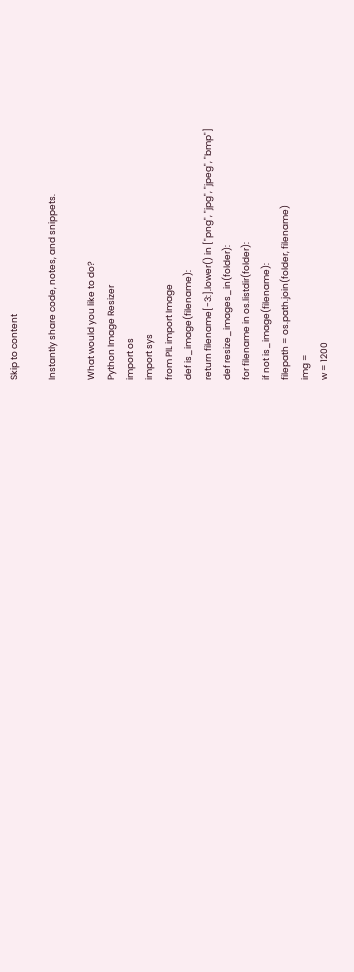Skip to content

Instantly share code, notes, and snippets.

What would you like to do?
Python Image Resizer
import os
import sys
from PIL import Image
def is_image(filename):
return filename[-3:].lower() in ["png", "jpg", "jpeg", "bmp"]
def resize_images_in(folder):
for filename in os.listdir(folder):
if not is_image(filename):
filepath = os.path.join(folder, filename)
img =
w = 1200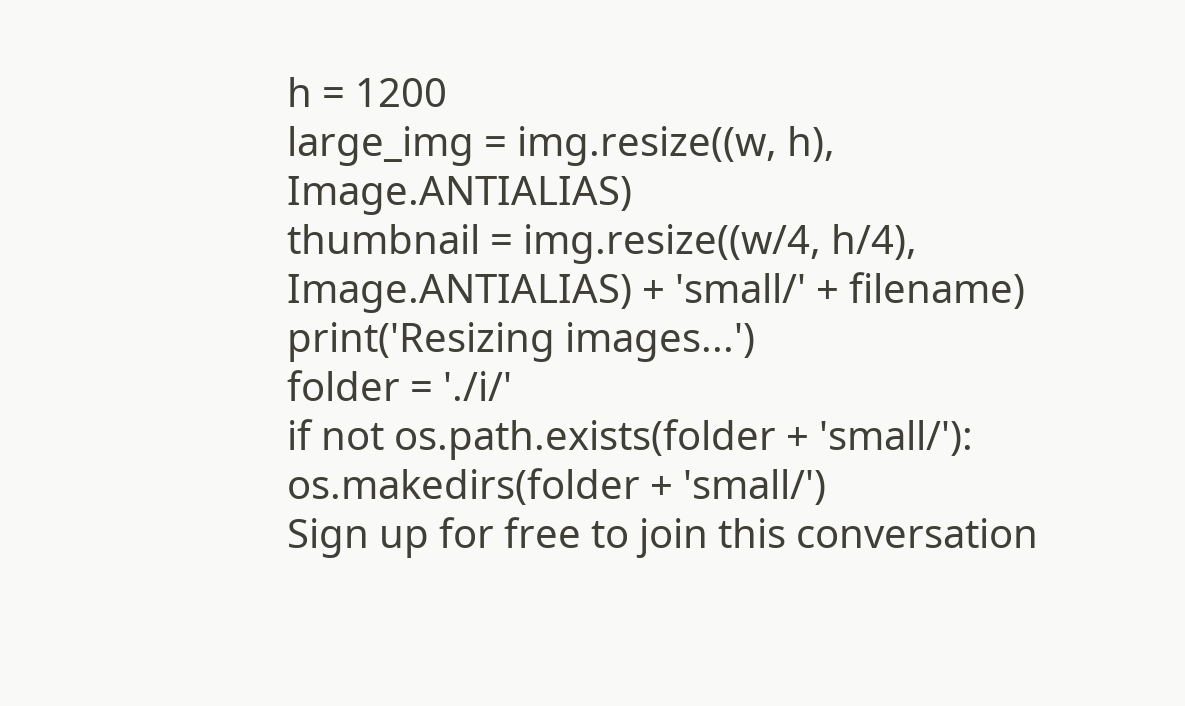h = 1200
large_img = img.resize((w, h), Image.ANTIALIAS)
thumbnail = img.resize((w/4, h/4), Image.ANTIALIAS) + 'small/' + filename)
print('Resizing images...')
folder = './i/'
if not os.path.exists(folder + 'small/'):
os.makedirs(folder + 'small/')
Sign up for free to join this conversation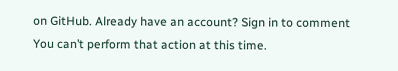on GitHub. Already have an account? Sign in to comment
You can’t perform that action at this time.